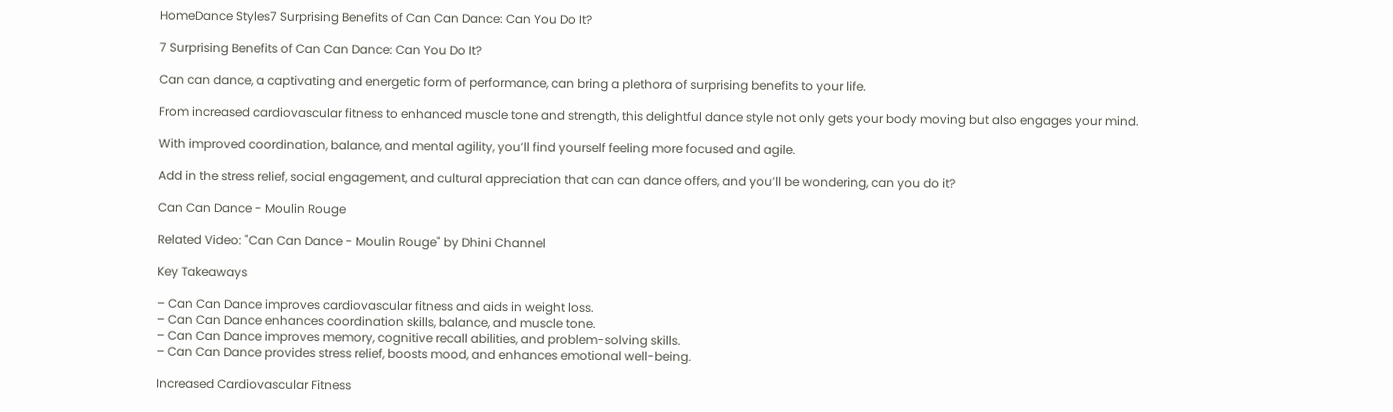HomeDance Styles7 Surprising Benefits of Can Can Dance: Can You Do It?

7 Surprising Benefits of Can Can Dance: Can You Do It?

Can can dance, a captivating and energetic form of performance, can bring a plethora of surprising benefits to your life.

From increased cardiovascular fitness to enhanced muscle tone and strength, this delightful dance style not only gets your body moving but also engages your mind.

With improved coordination, balance, and mental agility, you’ll find yourself feeling more focused and agile.

Add in the stress relief, social engagement, and cultural appreciation that can can dance offers, and you’ll be wondering, can you do it?

Can Can Dance - Moulin Rouge

Related Video: "Can Can Dance - Moulin Rouge" by Dhini Channel

Key Takeaways

– Can Can Dance improves cardiovascular fitness and aids in weight loss.
– Can Can Dance enhances coordination skills, balance, and muscle tone.
– Can Can Dance improves memory, cognitive recall abilities, and problem-solving skills.
– Can Can Dance provides stress relief, boosts mood, and enhances emotional well-being.

Increased Cardiovascular Fitness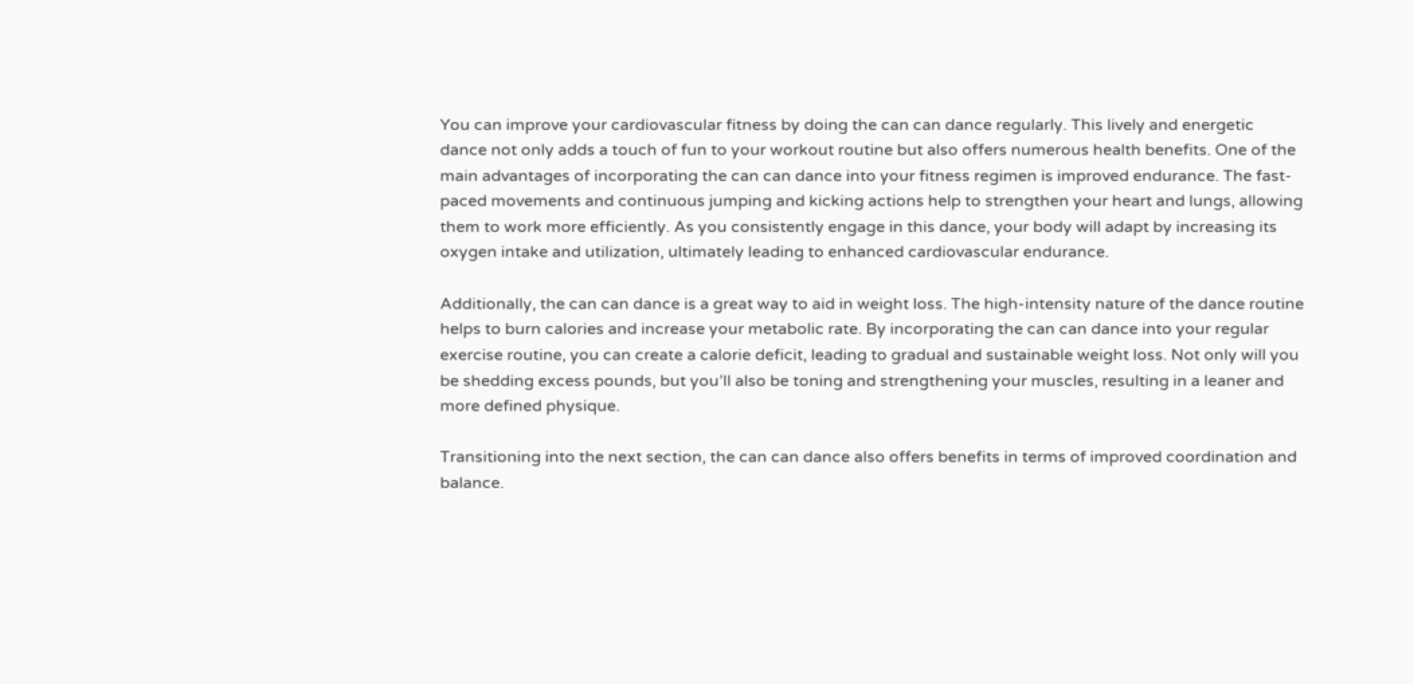You can improve your cardiovascular fitness by doing the can can dance regularly. This lively and energetic dance not only adds a touch of fun to your workout routine but also offers numerous health benefits. One of the main advantages of incorporating the can can dance into your fitness regimen is improved endurance. The fast-paced movements and continuous jumping and kicking actions help to strengthen your heart and lungs, allowing them to work more efficiently. As you consistently engage in this dance, your body will adapt by increasing its oxygen intake and utilization, ultimately leading to enhanced cardiovascular endurance.

Additionally, the can can dance is a great way to aid in weight loss. The high-intensity nature of the dance routine helps to burn calories and increase your metabolic rate. By incorporating the can can dance into your regular exercise routine, you can create a calorie deficit, leading to gradual and sustainable weight loss. Not only will you be shedding excess pounds, but you’ll also be toning and strengthening your muscles, resulting in a leaner and more defined physique.

Transitioning into the next section, the can can dance also offers benefits in terms of improved coordination and balance.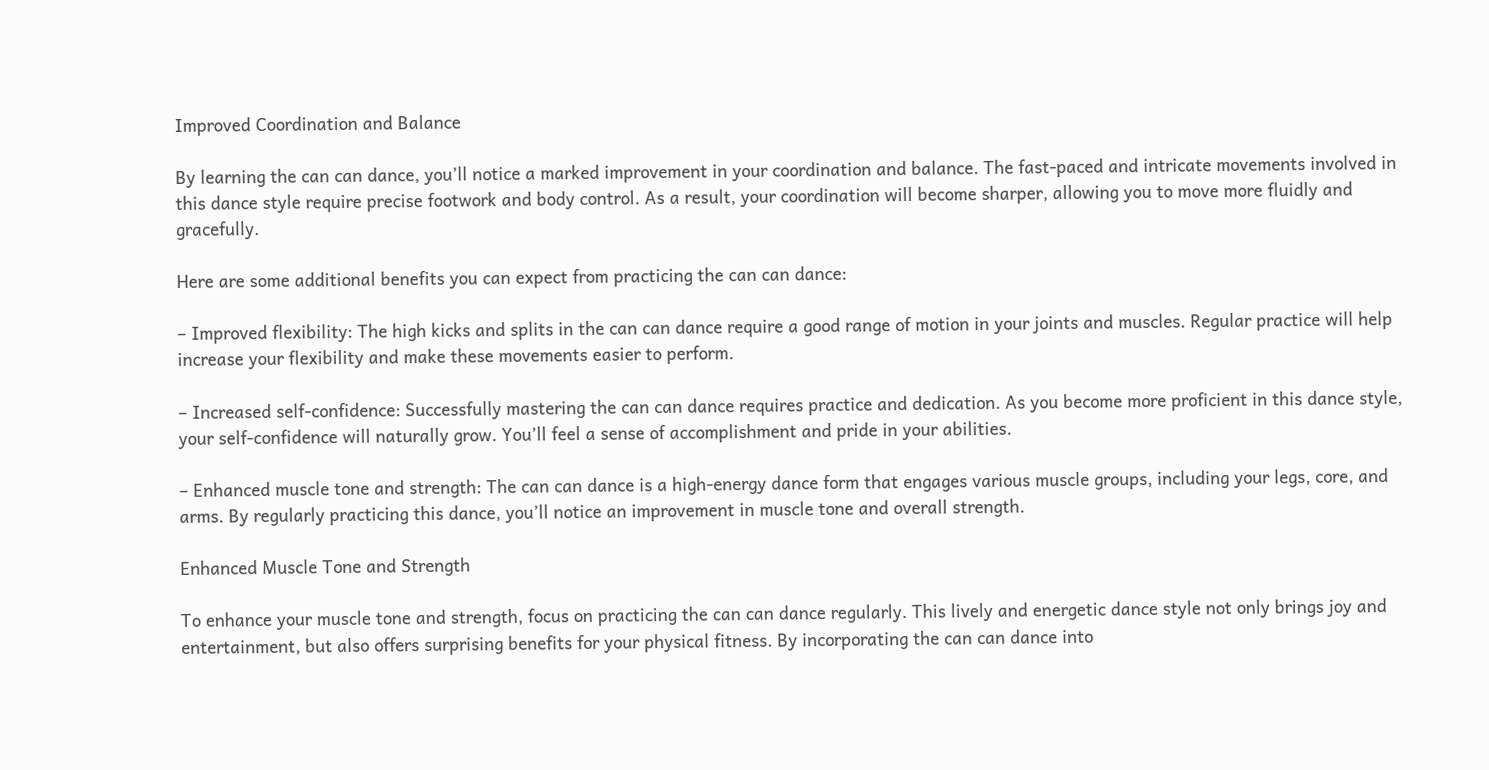Improved Coordination and Balance

By learning the can can dance, you’ll notice a marked improvement in your coordination and balance. The fast-paced and intricate movements involved in this dance style require precise footwork and body control. As a result, your coordination will become sharper, allowing you to move more fluidly and gracefully.

Here are some additional benefits you can expect from practicing the can can dance:

– Improved flexibility: The high kicks and splits in the can can dance require a good range of motion in your joints and muscles. Regular practice will help increase your flexibility and make these movements easier to perform.

– Increased self-confidence: Successfully mastering the can can dance requires practice and dedication. As you become more proficient in this dance style, your self-confidence will naturally grow. You’ll feel a sense of accomplishment and pride in your abilities.

– Enhanced muscle tone and strength: The can can dance is a high-energy dance form that engages various muscle groups, including your legs, core, and arms. By regularly practicing this dance, you’ll notice an improvement in muscle tone and overall strength.

Enhanced Muscle Tone and Strength

To enhance your muscle tone and strength, focus on practicing the can can dance regularly. This lively and energetic dance style not only brings joy and entertainment, but also offers surprising benefits for your physical fitness. By incorporating the can can dance into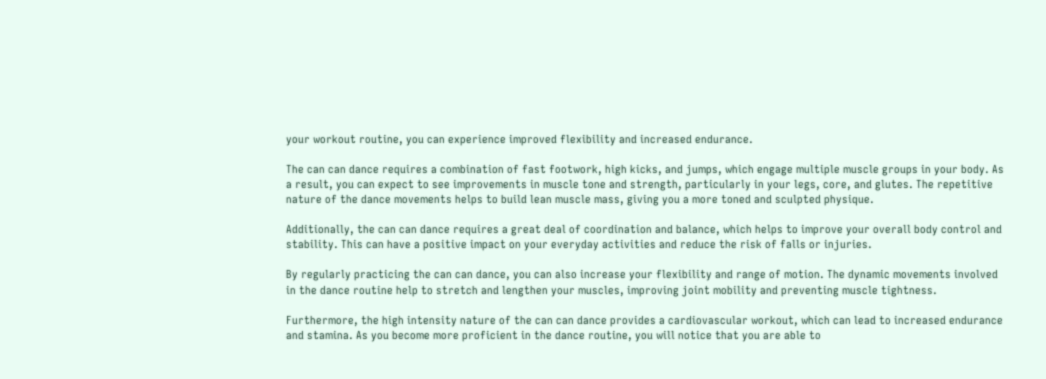your workout routine, you can experience improved flexibility and increased endurance.

The can can dance requires a combination of fast footwork, high kicks, and jumps, which engage multiple muscle groups in your body. As a result, you can expect to see improvements in muscle tone and strength, particularly in your legs, core, and glutes. The repetitive nature of the dance movements helps to build lean muscle mass, giving you a more toned and sculpted physique.

Additionally, the can can dance requires a great deal of coordination and balance, which helps to improve your overall body control and stability. This can have a positive impact on your everyday activities and reduce the risk of falls or injuries.

By regularly practicing the can can dance, you can also increase your flexibility and range of motion. The dynamic movements involved in the dance routine help to stretch and lengthen your muscles, improving joint mobility and preventing muscle tightness.

Furthermore, the high intensity nature of the can can dance provides a cardiovascular workout, which can lead to increased endurance and stamina. As you become more proficient in the dance routine, you will notice that you are able to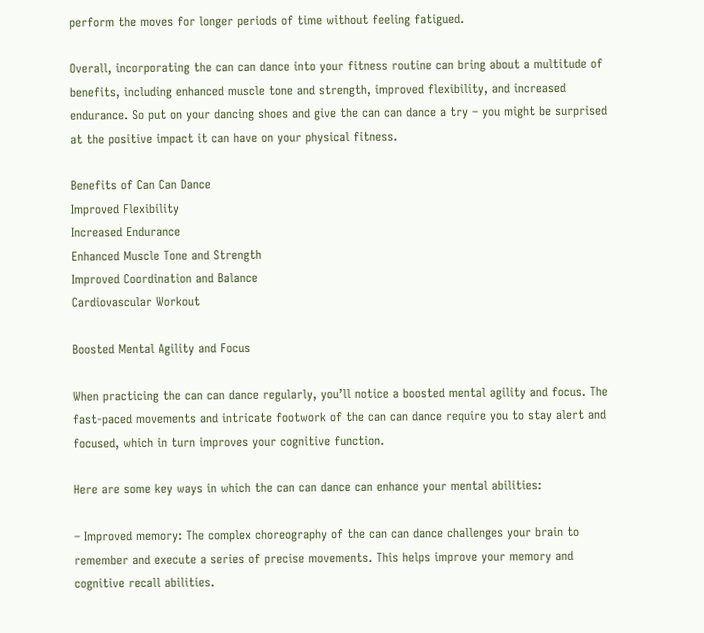perform the moves for longer periods of time without feeling fatigued.

Overall, incorporating the can can dance into your fitness routine can bring about a multitude of benefits, including enhanced muscle tone and strength, improved flexibility, and increased endurance. So put on your dancing shoes and give the can can dance a try – you might be surprised at the positive impact it can have on your physical fitness.

Benefits of Can Can Dance
Improved Flexibility
Increased Endurance
Enhanced Muscle Tone and Strength
Improved Coordination and Balance
Cardiovascular Workout

Boosted Mental Agility and Focus

When practicing the can can dance regularly, you’ll notice a boosted mental agility and focus. The fast-paced movements and intricate footwork of the can can dance require you to stay alert and focused, which in turn improves your cognitive function.

Here are some key ways in which the can can dance can enhance your mental abilities:

– Improved memory: The complex choreography of the can can dance challenges your brain to remember and execute a series of precise movements. This helps improve your memory and cognitive recall abilities.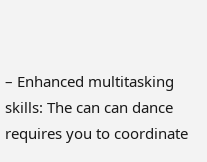– Enhanced multitasking skills: The can can dance requires you to coordinate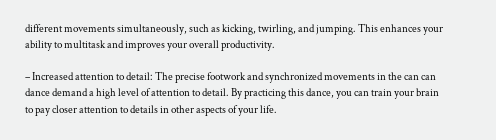different movements simultaneously, such as kicking, twirling, and jumping. This enhances your ability to multitask and improves your overall productivity.

– Increased attention to detail: The precise footwork and synchronized movements in the can can dance demand a high level of attention to detail. By practicing this dance, you can train your brain to pay closer attention to details in other aspects of your life.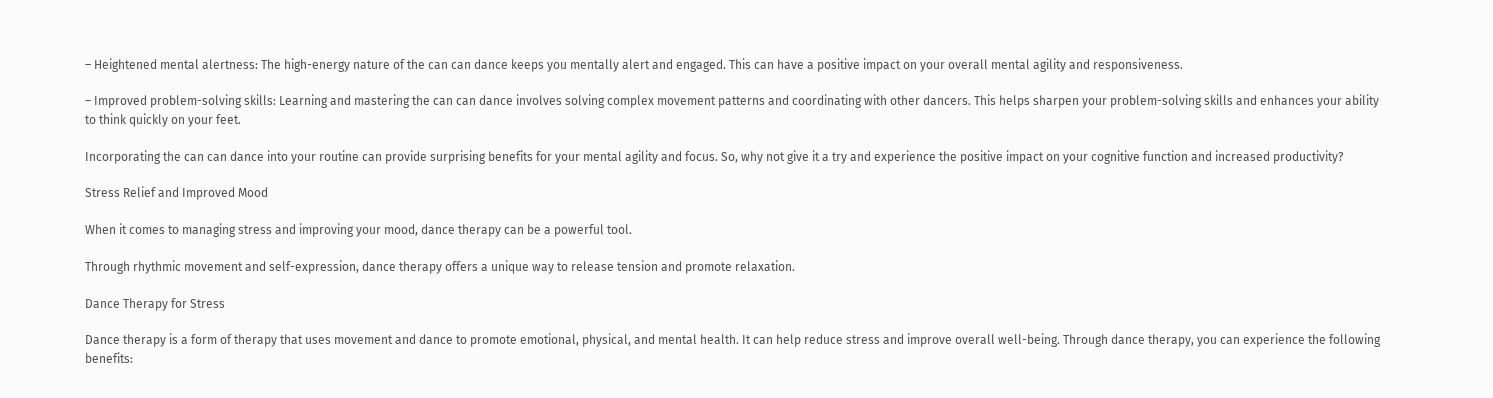– Heightened mental alertness: The high-energy nature of the can can dance keeps you mentally alert and engaged. This can have a positive impact on your overall mental agility and responsiveness.

– Improved problem-solving skills: Learning and mastering the can can dance involves solving complex movement patterns and coordinating with other dancers. This helps sharpen your problem-solving skills and enhances your ability to think quickly on your feet.

Incorporating the can can dance into your routine can provide surprising benefits for your mental agility and focus. So, why not give it a try and experience the positive impact on your cognitive function and increased productivity?

Stress Relief and Improved Mood

When it comes to managing stress and improving your mood, dance therapy can be a powerful tool.

Through rhythmic movement and self-expression, dance therapy offers a unique way to release tension and promote relaxation.

Dance Therapy for Stress

Dance therapy is a form of therapy that uses movement and dance to promote emotional, physical, and mental health. It can help reduce stress and improve overall well-being. Through dance therapy, you can experience the following benefits: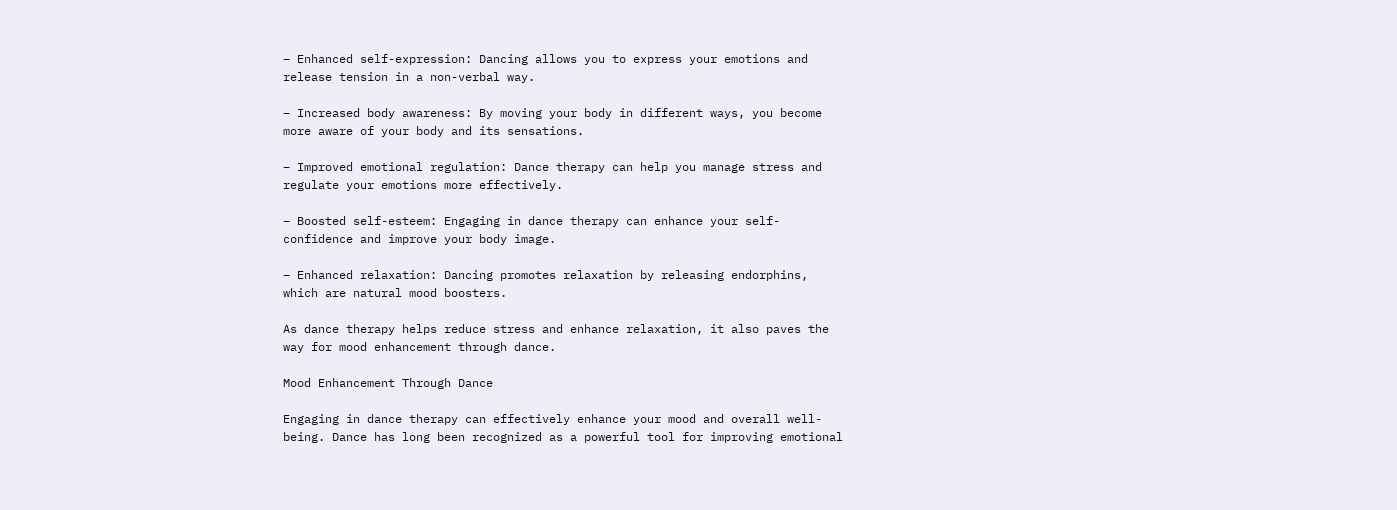– Enhanced self-expression: Dancing allows you to express your emotions and release tension in a non-verbal way.

– Increased body awareness: By moving your body in different ways, you become more aware of your body and its sensations.

– Improved emotional regulation: Dance therapy can help you manage stress and regulate your emotions more effectively.

– Boosted self-esteem: Engaging in dance therapy can enhance your self-confidence and improve your body image.

– Enhanced relaxation: Dancing promotes relaxation by releasing endorphins, which are natural mood boosters.

As dance therapy helps reduce stress and enhance relaxation, it also paves the way for mood enhancement through dance.

Mood Enhancement Through Dance

Engaging in dance therapy can effectively enhance your mood and overall well-being. Dance has long been recognized as a powerful tool for improving emotional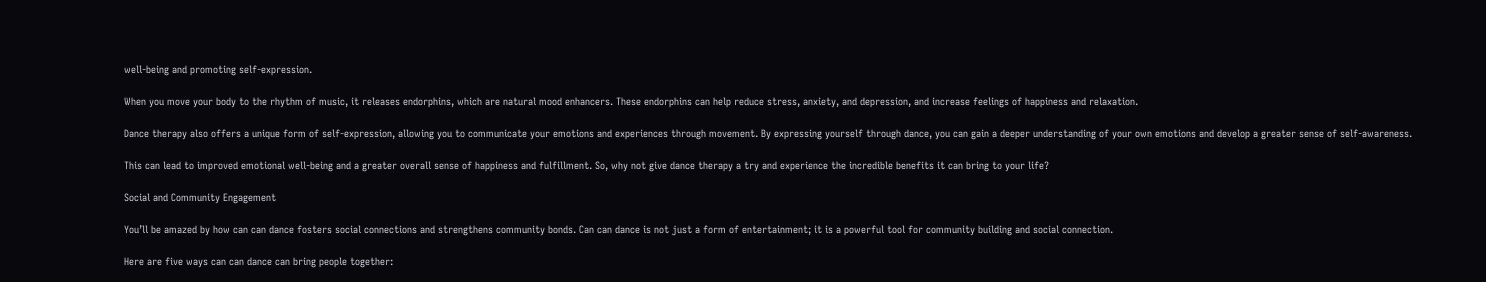well-being and promoting self-expression.

When you move your body to the rhythm of music, it releases endorphins, which are natural mood enhancers. These endorphins can help reduce stress, anxiety, and depression, and increase feelings of happiness and relaxation.

Dance therapy also offers a unique form of self-expression, allowing you to communicate your emotions and experiences through movement. By expressing yourself through dance, you can gain a deeper understanding of your own emotions and develop a greater sense of self-awareness.

This can lead to improved emotional well-being and a greater overall sense of happiness and fulfillment. So, why not give dance therapy a try and experience the incredible benefits it can bring to your life?

Social and Community Engagement

You’ll be amazed by how can can dance fosters social connections and strengthens community bonds. Can can dance is not just a form of entertainment; it is a powerful tool for community building and social connection.

Here are five ways can can dance can bring people together: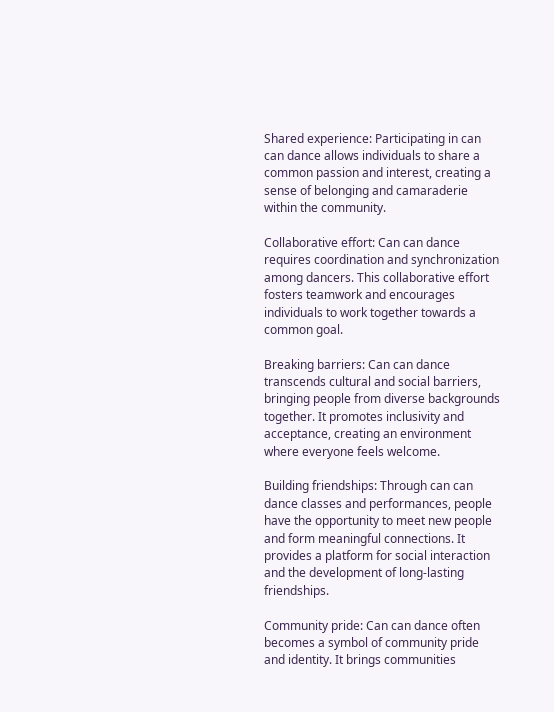Shared experience: Participating in can can dance allows individuals to share a common passion and interest, creating a sense of belonging and camaraderie within the community.

Collaborative effort: Can can dance requires coordination and synchronization among dancers. This collaborative effort fosters teamwork and encourages individuals to work together towards a common goal.

Breaking barriers: Can can dance transcends cultural and social barriers, bringing people from diverse backgrounds together. It promotes inclusivity and acceptance, creating an environment where everyone feels welcome.

Building friendships: Through can can dance classes and performances, people have the opportunity to meet new people and form meaningful connections. It provides a platform for social interaction and the development of long-lasting friendships.

Community pride: Can can dance often becomes a symbol of community pride and identity. It brings communities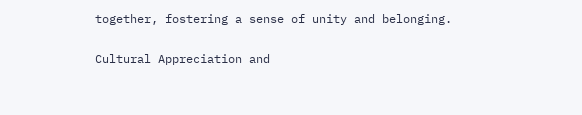together, fostering a sense of unity and belonging.

Cultural Appreciation and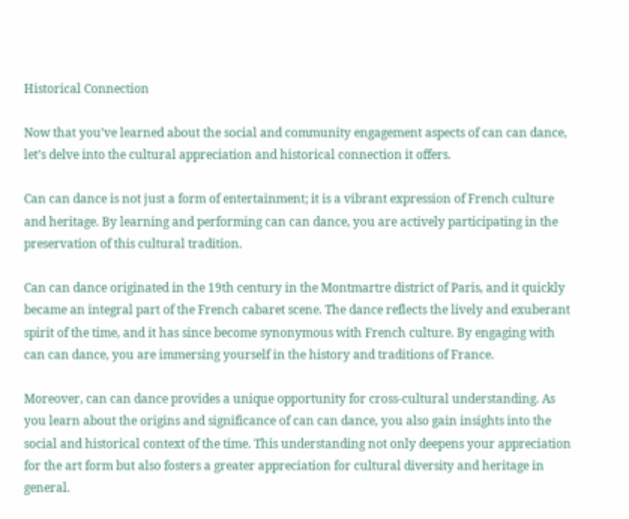Historical Connection

Now that you’ve learned about the social and community engagement aspects of can can dance, let’s delve into the cultural appreciation and historical connection it offers.

Can can dance is not just a form of entertainment; it is a vibrant expression of French culture and heritage. By learning and performing can can dance, you are actively participating in the preservation of this cultural tradition.

Can can dance originated in the 19th century in the Montmartre district of Paris, and it quickly became an integral part of the French cabaret scene. The dance reflects the lively and exuberant spirit of the time, and it has since become synonymous with French culture. By engaging with can can dance, you are immersing yourself in the history and traditions of France.

Moreover, can can dance provides a unique opportunity for cross-cultural understanding. As you learn about the origins and significance of can can dance, you also gain insights into the social and historical context of the time. This understanding not only deepens your appreciation for the art form but also fosters a greater appreciation for cultural diversity and heritage in general.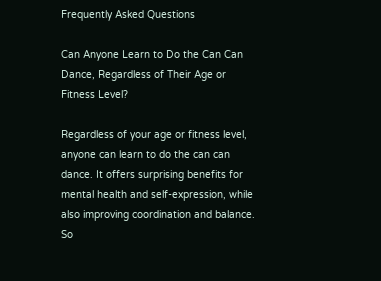Frequently Asked Questions

Can Anyone Learn to Do the Can Can Dance, Regardless of Their Age or Fitness Level?

Regardless of your age or fitness level, anyone can learn to do the can can dance. It offers surprising benefits for mental health and self-expression, while also improving coordination and balance. So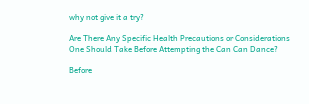why not give it a try?

Are There Any Specific Health Precautions or Considerations One Should Take Before Attempting the Can Can Dance?

Before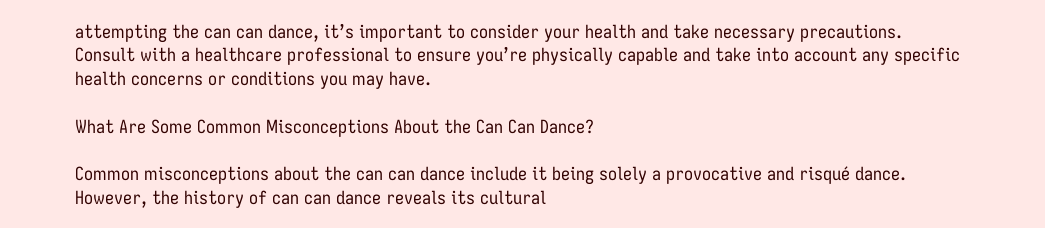attempting the can can dance, it’s important to consider your health and take necessary precautions. Consult with a healthcare professional to ensure you’re physically capable and take into account any specific health concerns or conditions you may have.

What Are Some Common Misconceptions About the Can Can Dance?

Common misconceptions about the can can dance include it being solely a provocative and risqué dance. However, the history of can can dance reveals its cultural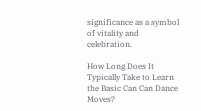significance as a symbol of vitality and celebration.

How Long Does It Typically Take to Learn the Basic Can Can Dance Moves?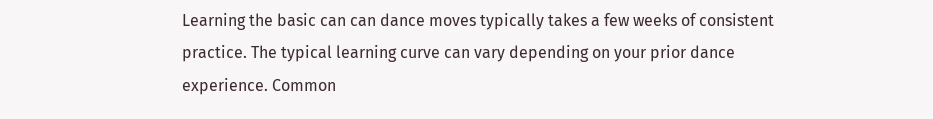Learning the basic can can dance moves typically takes a few weeks of consistent practice. The typical learning curve can vary depending on your prior dance experience. Common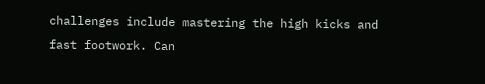challenges include mastering the high kicks and fast footwork. Can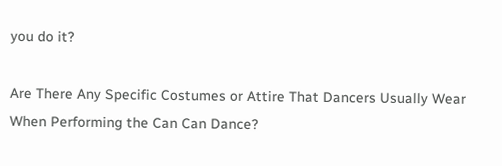you do it?

Are There Any Specific Costumes or Attire That Dancers Usually Wear When Performing the Can Can Dance?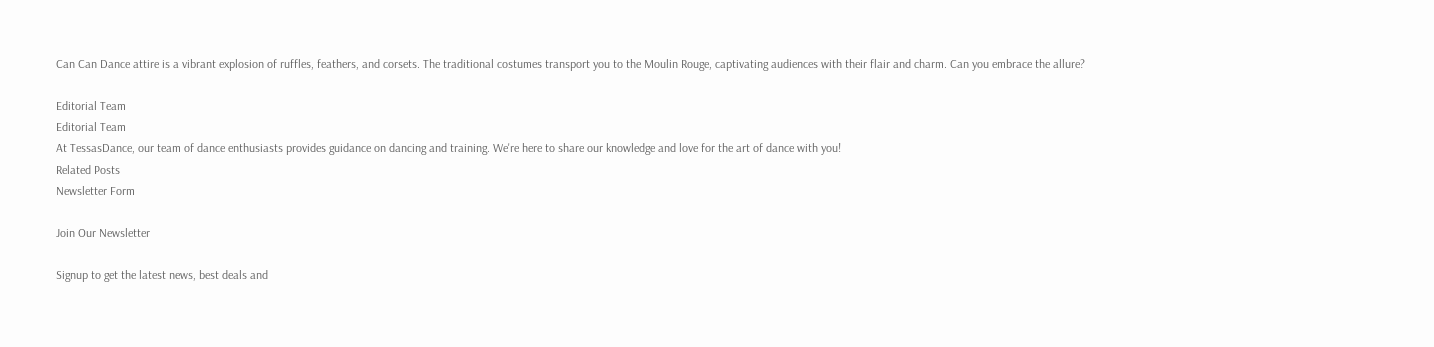Can Can Dance attire is a vibrant explosion of ruffles, feathers, and corsets. The traditional costumes transport you to the Moulin Rouge, captivating audiences with their flair and charm. Can you embrace the allure?

Editorial Team
Editorial Team
At TessasDance, our team of dance enthusiasts provides guidance on dancing and training. We're here to share our knowledge and love for the art of dance with you!
Related Posts
Newsletter Form

Join Our Newsletter

Signup to get the latest news, best deals and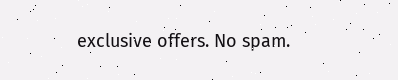exclusive offers. No spam.